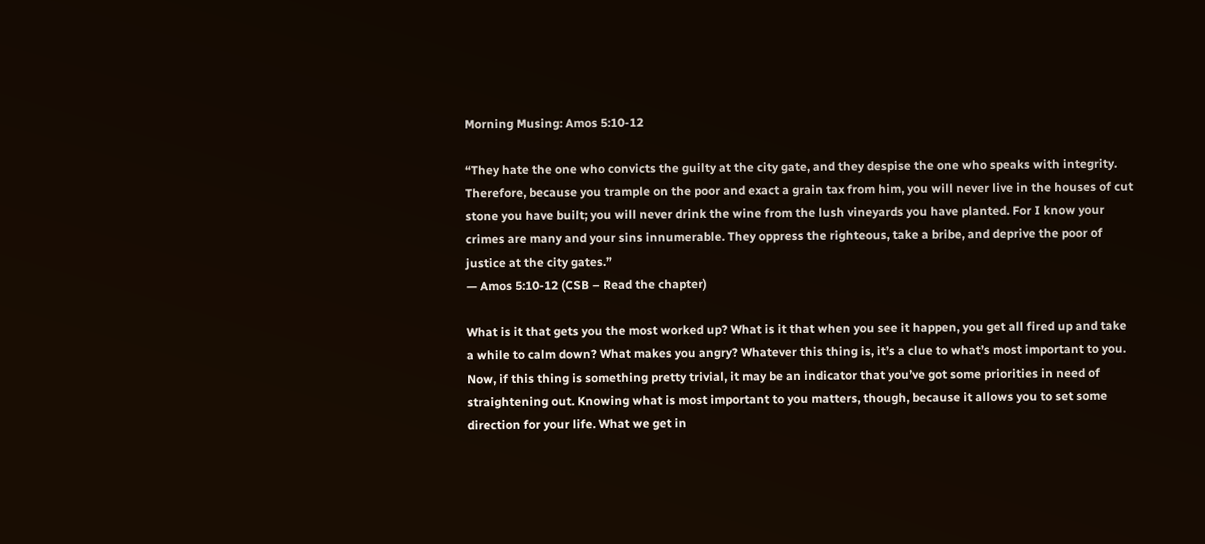Morning Musing: Amos 5:10-12

“They hate the one who convicts the guilty at the city gate, and they despise the one who speaks with integrity. Therefore, because you trample on the poor and exact a grain tax from him, you will never live in the houses of cut stone you have built; you will never drink the wine from the lush vineyards you have planted. For I know your crimes are many and your sins innumerable. They oppress the righteous, take a bribe, and deprive the poor of justice at the city gates.”
— Amos 5:10-12 (CSB – Read the chapter)

What is it that gets you the most worked up? What is it that when you see it happen, you get all fired up and take a while to calm down? What makes you angry? Whatever this thing is, it’s a clue to what’s most important to you. Now, if this thing is something pretty trivial, it may be an indicator that you’ve got some priorities in need of straightening out. Knowing what is most important to you matters, though, because it allows you to set some direction for your life. What we get in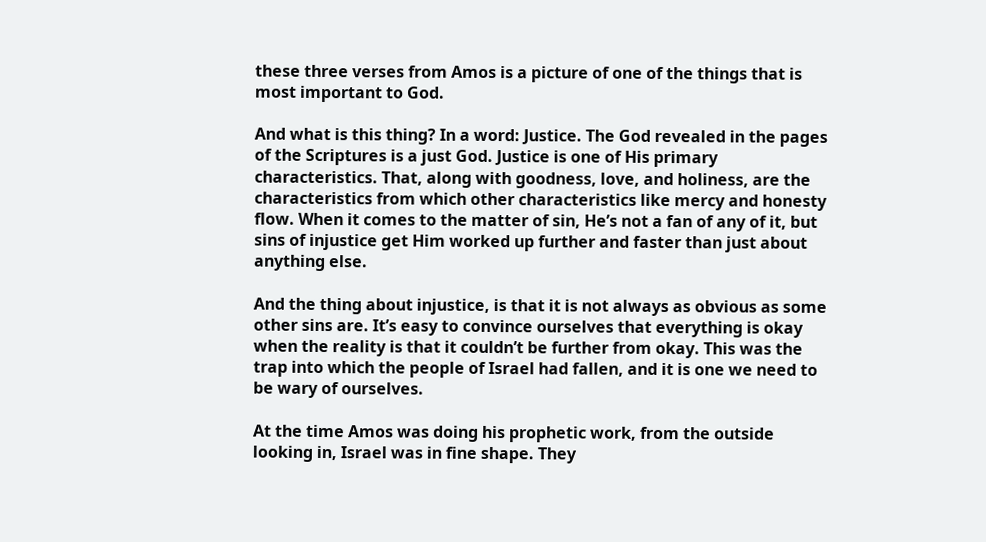these three verses from Amos is a picture of one of the things that is most important to God.

And what is this thing? In a word: Justice. The God revealed in the pages of the Scriptures is a just God. Justice is one of His primary characteristics. That, along with goodness, love, and holiness, are the characteristics from which other characteristics like mercy and honesty flow. When it comes to the matter of sin, He’s not a fan of any of it, but sins of injustice get Him worked up further and faster than just about anything else.

And the thing about injustice, is that it is not always as obvious as some other sins are. It’s easy to convince ourselves that everything is okay when the reality is that it couldn’t be further from okay. This was the trap into which the people of Israel had fallen, and it is one we need to be wary of ourselves.

At the time Amos was doing his prophetic work, from the outside looking in, Israel was in fine shape. They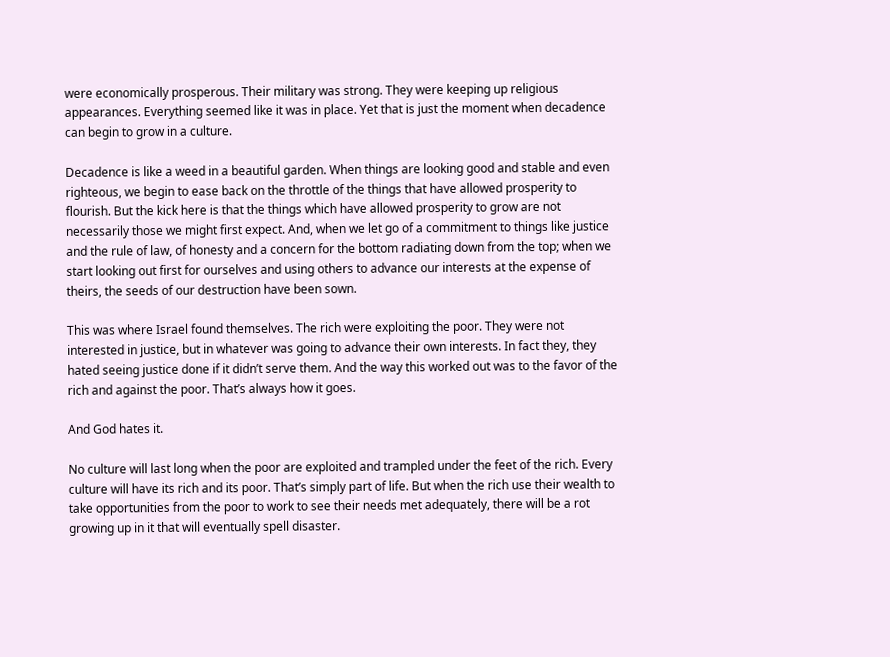were economically prosperous. Their military was strong. They were keeping up religious appearances. Everything seemed like it was in place. Yet that is just the moment when decadence can begin to grow in a culture.

Decadence is like a weed in a beautiful garden. When things are looking good and stable and even righteous, we begin to ease back on the throttle of the things that have allowed prosperity to flourish. But the kick here is that the things which have allowed prosperity to grow are not necessarily those we might first expect. And, when we let go of a commitment to things like justice and the rule of law, of honesty and a concern for the bottom radiating down from the top; when we start looking out first for ourselves and using others to advance our interests at the expense of theirs, the seeds of our destruction have been sown.

This was where Israel found themselves. The rich were exploiting the poor. They were not interested in justice, but in whatever was going to advance their own interests. In fact they, they hated seeing justice done if it didn’t serve them. And the way this worked out was to the favor of the rich and against the poor. That’s always how it goes.

And God hates it.

No culture will last long when the poor are exploited and trampled under the feet of the rich. Every culture will have its rich and its poor. That’s simply part of life. But when the rich use their wealth to take opportunities from the poor to work to see their needs met adequately, there will be a rot growing up in it that will eventually spell disaster.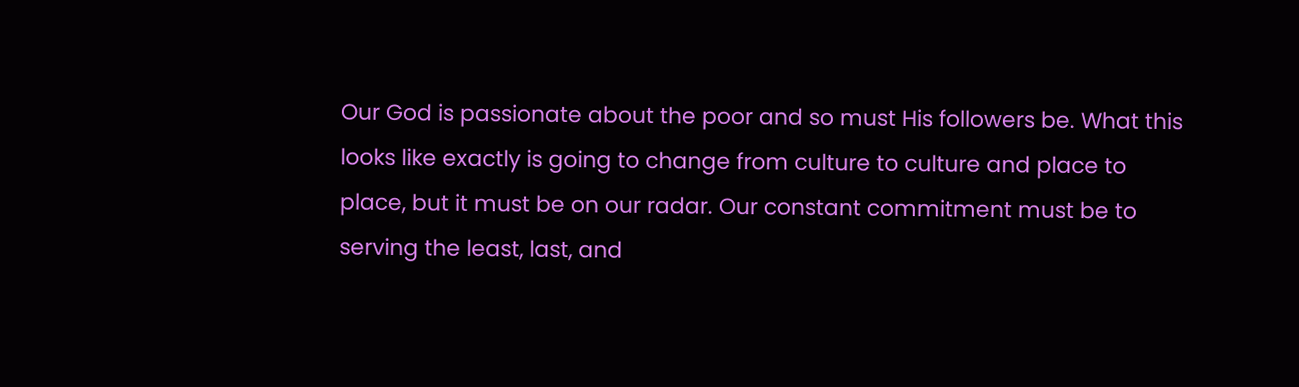Our God is passionate about the poor and so must His followers be. What this looks like exactly is going to change from culture to culture and place to place, but it must be on our radar. Our constant commitment must be to serving the least, last, and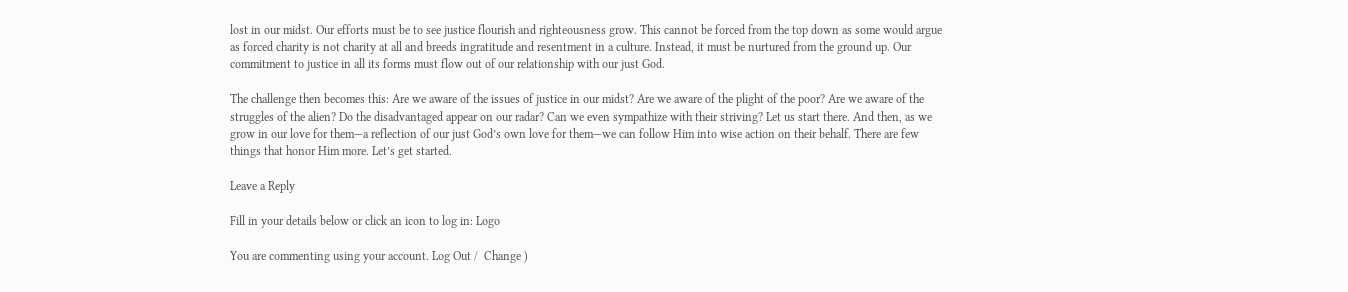lost in our midst. Our efforts must be to see justice flourish and righteousness grow. This cannot be forced from the top down as some would argue as forced charity is not charity at all and breeds ingratitude and resentment in a culture. Instead, it must be nurtured from the ground up. Our commitment to justice in all its forms must flow out of our relationship with our just God.

The challenge then becomes this: Are we aware of the issues of justice in our midst? Are we aware of the plight of the poor? Are we aware of the struggles of the alien? Do the disadvantaged appear on our radar? Can we even sympathize with their striving? Let us start there. And then, as we grow in our love for them—a reflection of our just God’s own love for them—we can follow Him into wise action on their behalf. There are few things that honor Him more. Let’s get started.

Leave a Reply

Fill in your details below or click an icon to log in: Logo

You are commenting using your account. Log Out /  Change )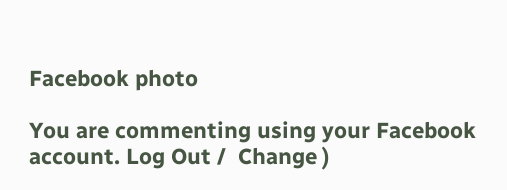Facebook photo

You are commenting using your Facebook account. Log Out /  Change )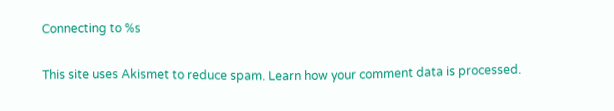Connecting to %s

This site uses Akismet to reduce spam. Learn how your comment data is processed.